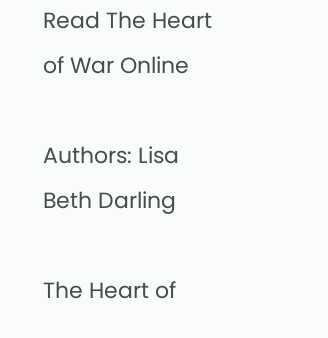Read The Heart of War Online

Authors: Lisa Beth Darling

The Heart of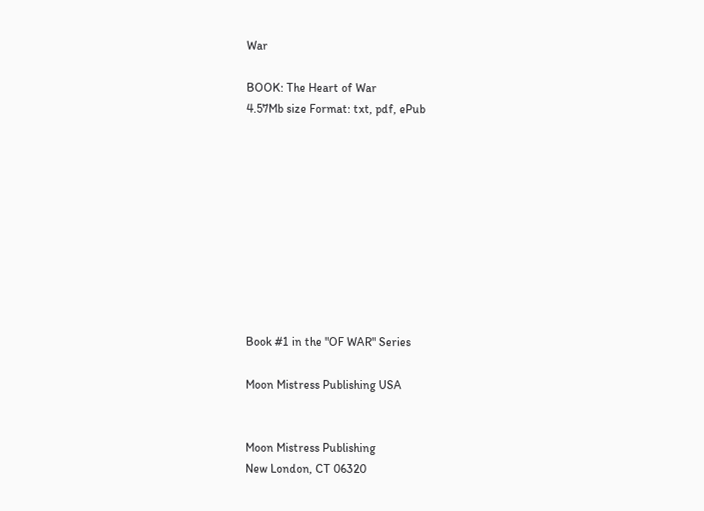War

BOOK: The Heart of War
4.57Mb size Format: txt, pdf, ePub










Book #1 in the "OF WAR" Series

Moon Mistress Publishing USA


Moon Mistress Publishing
New London, CT 06320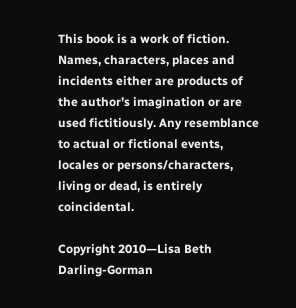This book is a work of fiction. Names, characters, places and incidents either are products of the author’s imagination or are used fictitiously. Any resemblance to actual or fictional events, locales or persons/characters, living or dead, is entirely coincidental.

Copyright 2010—Lisa Beth Darling-Gorman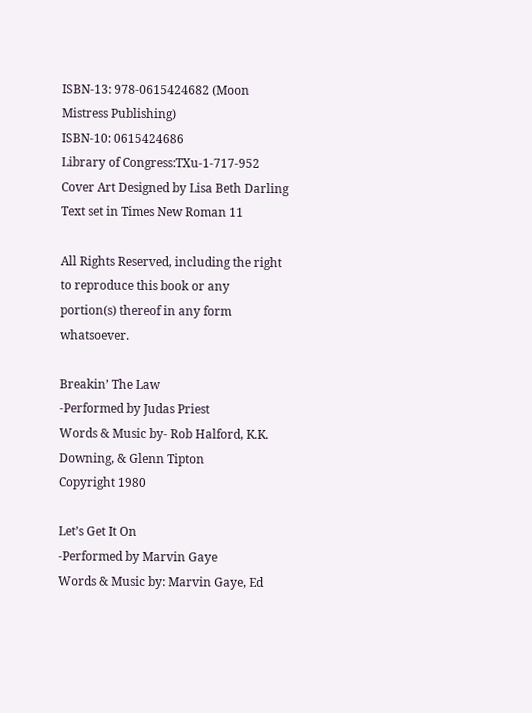ISBN-13: 978-0615424682 (Moon Mistress Publishing)
ISBN-10: 0615424686
Library of Congress:TXu-1-717-952
Cover Art Designed by Lisa Beth Darling
Text set in Times New Roman 11

All Rights Reserved, including the right to reproduce this book or any portion(s) thereof in any form whatsoever.

Breakin’ The Law
-Performed by Judas Priest
Words & Music by- Rob Halford, K.K. Downing, & Glenn Tipton
Copyright 1980

Let’s Get It On
-Performed by Marvin Gaye
Words & Music by: Marvin Gaye, Ed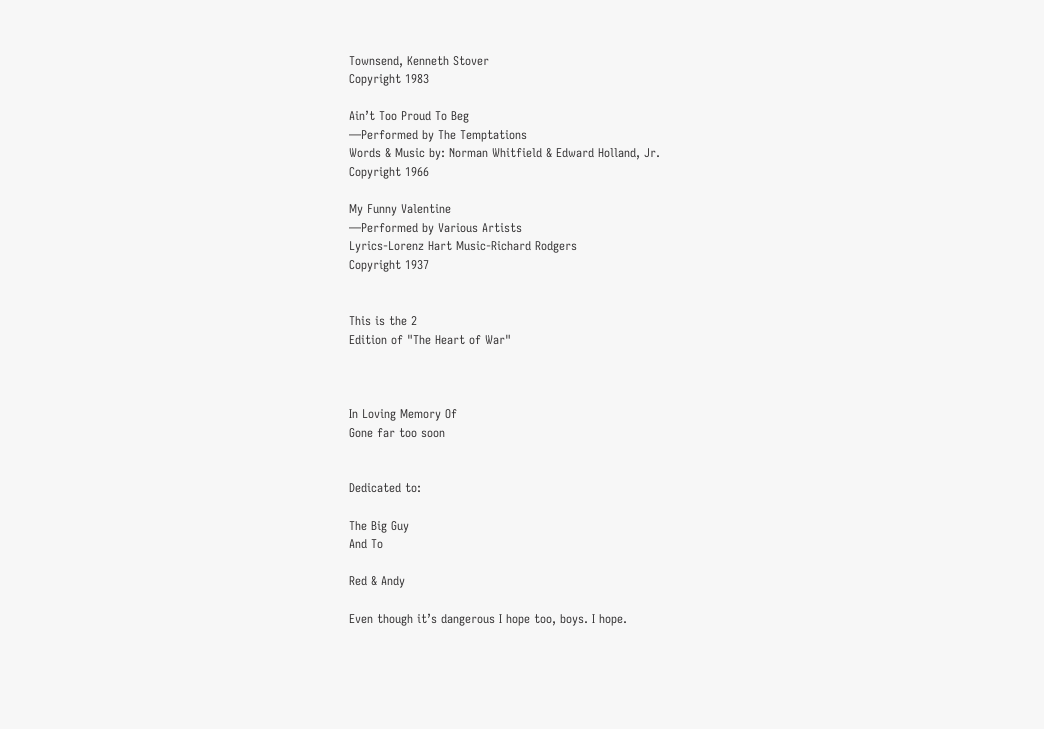Townsend, Kenneth Stover
Copyright 1983

Ain’t Too Proud To Beg
—Performed by The Temptations
Words & Music by: Norman Whitfield & Edward Holland, Jr.
Copyright 1966

My Funny Valentine
—Performed by Various Artists
Lyrics-Lorenz Hart Music-Richard Rodgers
Copyright 1937


This is the 2
Edition of "The Heart of War"



In Loving Memory Of
Gone far too soon


Dedicated to:

The Big Guy
And To

Red & Andy

Even though it’s dangerous I hope too, boys. I hope.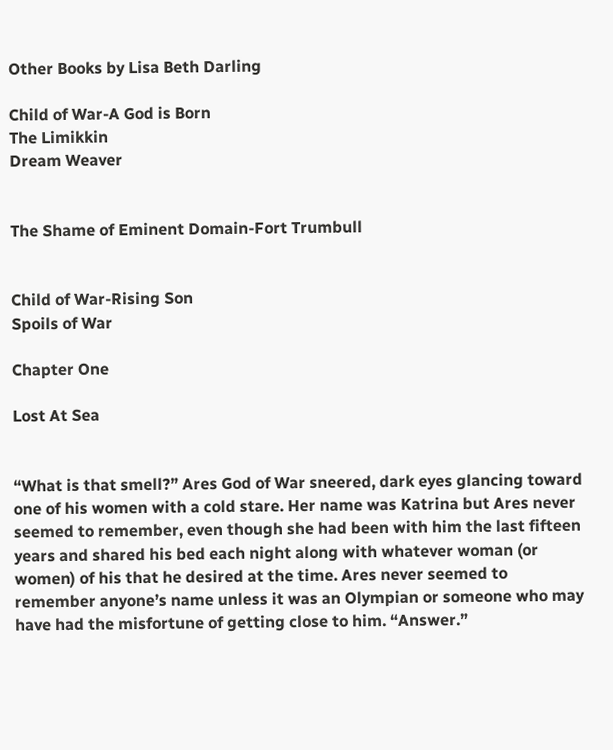Other Books by Lisa Beth Darling

Child of War-A God is Born
The Limikkin
Dream Weaver


The Shame of Eminent Domain-Fort Trumbull


Child of War-Rising Son
Spoils of War

Chapter One

Lost At Sea


“What is that smell?” Ares God of War sneered, dark eyes glancing toward one of his women with a cold stare. Her name was Katrina but Ares never seemed to remember, even though she had been with him the last fifteen years and shared his bed each night along with whatever woman (or women) of his that he desired at the time. Ares never seemed to remember anyone’s name unless it was an Olympian or someone who may have had the misfortune of getting close to him. “Answer.”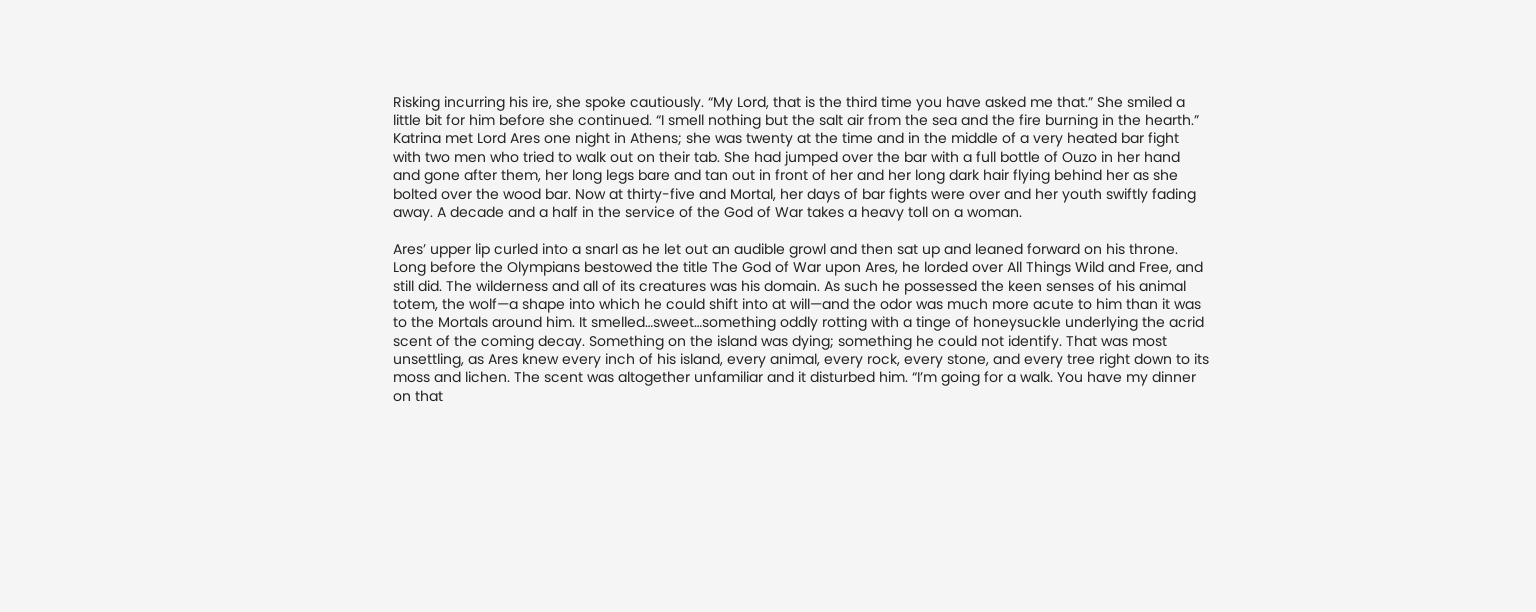Risking incurring his ire, she spoke cautiously. “My Lord, that is the third time you have asked me that.” She smiled a little bit for him before she continued. “I smell nothing but the salt air from the sea and the fire burning in the hearth.” Katrina met Lord Ares one night in Athens; she was twenty at the time and in the middle of a very heated bar fight with two men who tried to walk out on their tab. She had jumped over the bar with a full bottle of Ouzo in her hand and gone after them, her long legs bare and tan out in front of her and her long dark hair flying behind her as she bolted over the wood bar. Now at thirty-five and Mortal, her days of bar fights were over and her youth swiftly fading away. A decade and a half in the service of the God of War takes a heavy toll on a woman.

Ares’ upper lip curled into a snarl as he let out an audible growl and then sat up and leaned forward on his throne. Long before the Olympians bestowed the title The God of War upon Ares, he lorded over All Things Wild and Free, and still did. The wilderness and all of its creatures was his domain. As such he possessed the keen senses of his animal totem, the wolf—a shape into which he could shift into at will—and the odor was much more acute to him than it was to the Mortals around him. It smelled…sweet…something oddly rotting with a tinge of honeysuckle underlying the acrid scent of the coming decay. Something on the island was dying; something he could not identify. That was most unsettling, as Ares knew every inch of his island, every animal, every rock, every stone, and every tree right down to its moss and lichen. The scent was altogether unfamiliar and it disturbed him. “I’m going for a walk. You have my dinner on that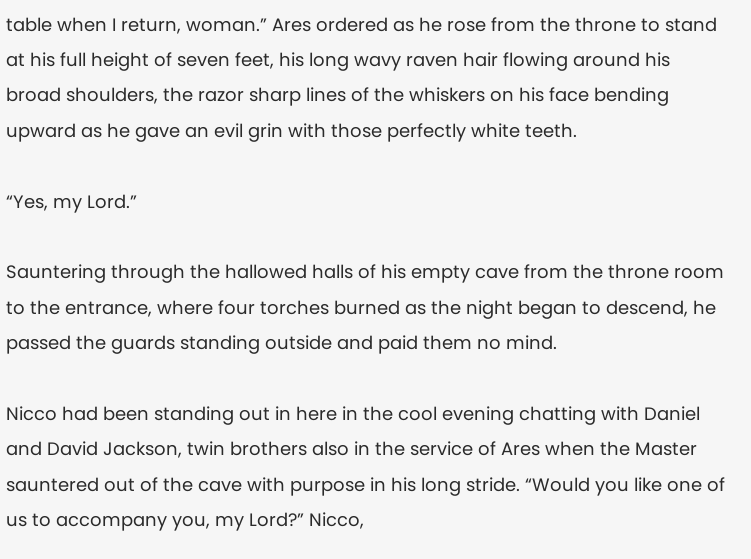table when I return, woman.” Ares ordered as he rose from the throne to stand at his full height of seven feet, his long wavy raven hair flowing around his broad shoulders, the razor sharp lines of the whiskers on his face bending upward as he gave an evil grin with those perfectly white teeth.

“Yes, my Lord.”

Sauntering through the hallowed halls of his empty cave from the throne room to the entrance, where four torches burned as the night began to descend, he passed the guards standing outside and paid them no mind.

Nicco had been standing out in here in the cool evening chatting with Daniel and David Jackson, twin brothers also in the service of Ares when the Master sauntered out of the cave with purpose in his long stride. “Would you like one of us to accompany you, my Lord?” Nicco,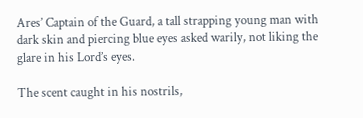Ares’ Captain of the Guard, a tall strapping young man with dark skin and piercing blue eyes asked warily, not liking the glare in his Lord’s eyes.

The scent caught in his nostrils,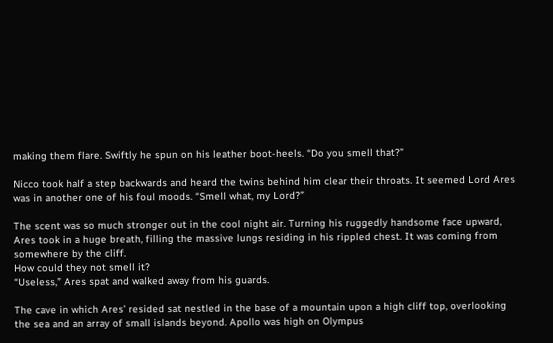making them flare. Swiftly he spun on his leather boot-heels. “Do you smell that?”

Nicco took half a step backwards and heard the twins behind him clear their throats. It seemed Lord Ares was in another one of his foul moods. “Smell what, my Lord?”

The scent was so much stronger out in the cool night air. Turning his ruggedly handsome face upward, Ares took in a huge breath, filling the massive lungs residing in his rippled chest. It was coming from somewhere by the cliff.
How could they not smell it?
“Useless,” Ares spat and walked away from his guards.

The cave in which Ares’ resided sat nestled in the base of a mountain upon a high cliff top, overlooking the sea and an array of small islands beyond. Apollo was high on Olympus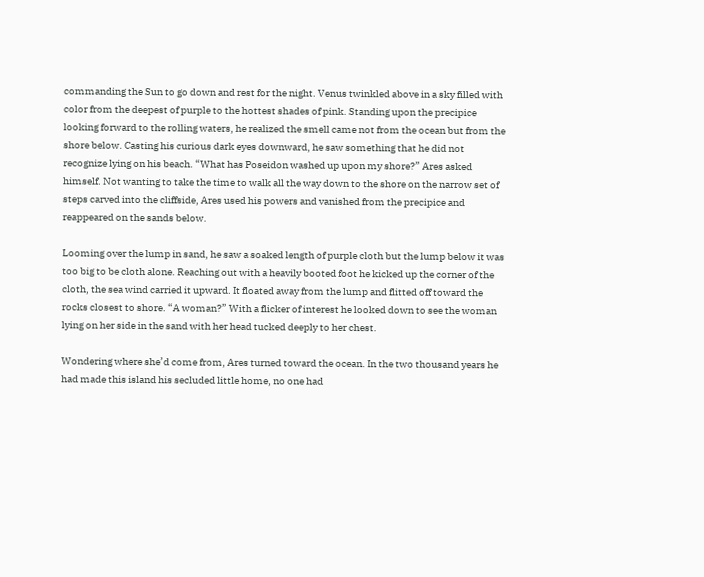commanding the Sun to go down and rest for the night. Venus twinkled above in a sky filled with color from the deepest of purple to the hottest shades of pink. Standing upon the precipice looking forward to the rolling waters, he realized the smell came not from the ocean but from the shore below. Casting his curious dark eyes downward, he saw something that he did not recognize lying on his beach. “What has Poseidon washed up upon my shore?” Ares asked himself. Not wanting to take the time to walk all the way down to the shore on the narrow set of steps carved into the cliffside, Ares used his powers and vanished from the precipice and reappeared on the sands below.

Looming over the lump in sand, he saw a soaked length of purple cloth but the lump below it was too big to be cloth alone. Reaching out with a heavily booted foot he kicked up the corner of the cloth, the sea wind carried it upward. It floated away from the lump and flitted off toward the rocks closest to shore. “A woman?” With a flicker of interest he looked down to see the woman lying on her side in the sand with her head tucked deeply to her chest.

Wondering where she’d come from, Ares turned toward the ocean. In the two thousand years he had made this island his secluded little home, no one had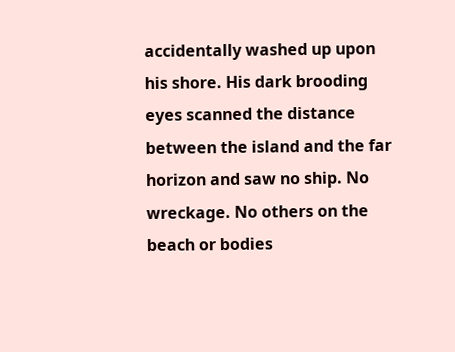accidentally washed up upon his shore. His dark brooding eyes scanned the distance between the island and the far horizon and saw no ship. No wreckage. No others on the beach or bodies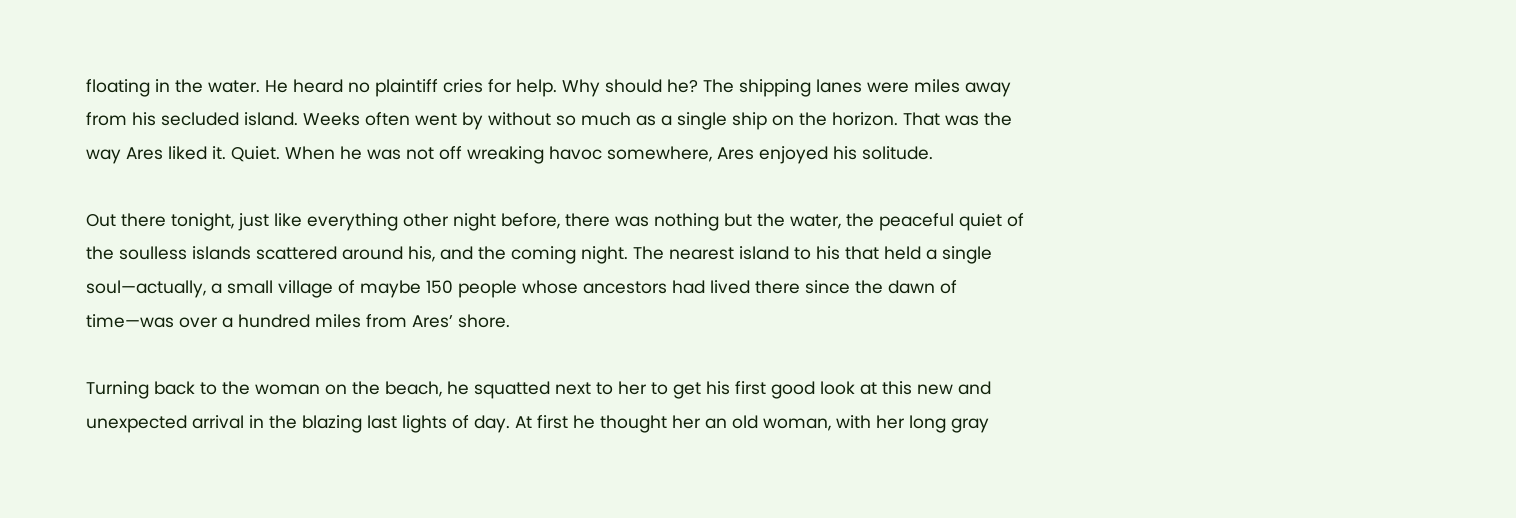floating in the water. He heard no plaintiff cries for help. Why should he? The shipping lanes were miles away from his secluded island. Weeks often went by without so much as a single ship on the horizon. That was the way Ares liked it. Quiet. When he was not off wreaking havoc somewhere, Ares enjoyed his solitude.

Out there tonight, just like everything other night before, there was nothing but the water, the peaceful quiet of the soulless islands scattered around his, and the coming night. The nearest island to his that held a single soul—actually, a small village of maybe 150 people whose ancestors had lived there since the dawn of time—was over a hundred miles from Ares’ shore.

Turning back to the woman on the beach, he squatted next to her to get his first good look at this new and unexpected arrival in the blazing last lights of day. At first he thought her an old woman, with her long gray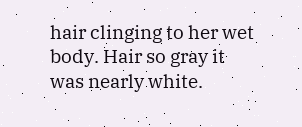hair clinging to her wet body. Hair so gray it was nearly white.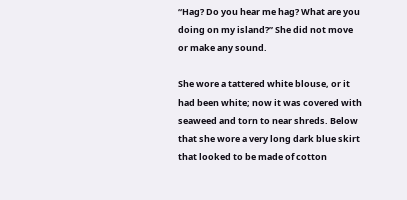“Hag? Do you hear me hag? What are you doing on my island?” She did not move or make any sound.

She wore a tattered white blouse, or it had been white; now it was covered with seaweed and torn to near shreds. Below that she wore a very long dark blue skirt that looked to be made of cotton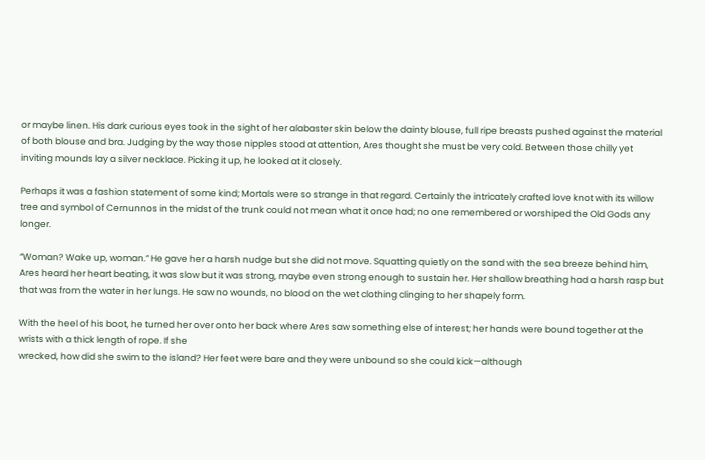or maybe linen. His dark curious eyes took in the sight of her alabaster skin below the dainty blouse, full ripe breasts pushed against the material of both blouse and bra. Judging by the way those nipples stood at attention, Ares thought she must be very cold. Between those chilly yet inviting mounds lay a silver necklace. Picking it up, he looked at it closely.

Perhaps it was a fashion statement of some kind; Mortals were so strange in that regard. Certainly the intricately crafted love knot with its willow tree and symbol of Cernunnos in the midst of the trunk could not mean what it once had; no one remembered or worshiped the Old Gods any longer.

“Woman? Wake up, woman.” He gave her a harsh nudge but she did not move. Squatting quietly on the sand with the sea breeze behind him, Ares heard her heart beating, it was slow but it was strong, maybe even strong enough to sustain her. Her shallow breathing had a harsh rasp but that was from the water in her lungs. He saw no wounds, no blood on the wet clothing clinging to her shapely form.

With the heel of his boot, he turned her over onto her back where Ares saw something else of interest; her hands were bound together at the wrists with a thick length of rope. If she
wrecked, how did she swim to the island? Her feet were bare and they were unbound so she could kick—although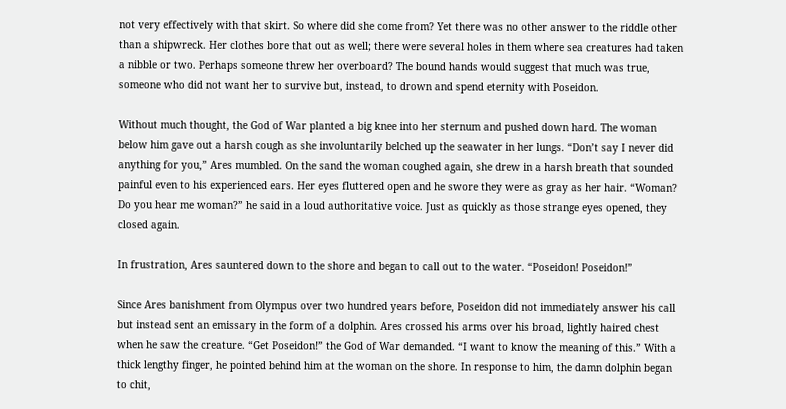not very effectively with that skirt. So where did she come from? Yet there was no other answer to the riddle other than a shipwreck. Her clothes bore that out as well; there were several holes in them where sea creatures had taken a nibble or two. Perhaps someone threw her overboard? The bound hands would suggest that much was true, someone who did not want her to survive but, instead, to drown and spend eternity with Poseidon.

Without much thought, the God of War planted a big knee into her sternum and pushed down hard. The woman below him gave out a harsh cough as she involuntarily belched up the seawater in her lungs. “Don’t say I never did anything for you,” Ares mumbled. On the sand the woman coughed again, she drew in a harsh breath that sounded painful even to his experienced ears. Her eyes fluttered open and he swore they were as gray as her hair. “Woman? Do you hear me woman?” he said in a loud authoritative voice. Just as quickly as those strange eyes opened, they closed again.

In frustration, Ares sauntered down to the shore and began to call out to the water. “Poseidon! Poseidon!”

Since Ares banishment from Olympus over two hundred years before, Poseidon did not immediately answer his call but instead sent an emissary in the form of a dolphin. Ares crossed his arms over his broad, lightly haired chest when he saw the creature. “Get Poseidon!” the God of War demanded. “I want to know the meaning of this.” With a thick lengthy finger, he pointed behind him at the woman on the shore. In response to him, the damn dolphin began to chit,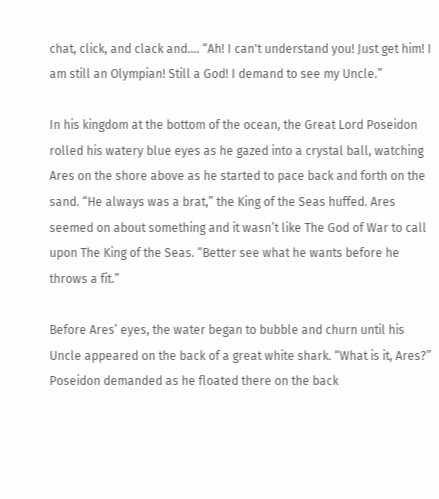chat, click, and clack and…. “Ah! I can't understand you! Just get him! I am still an Olympian! Still a God! I demand to see my Uncle.”

In his kingdom at the bottom of the ocean, the Great Lord Poseidon rolled his watery blue eyes as he gazed into a crystal ball, watching Ares on the shore above as he started to pace back and forth on the sand. “He always was a brat,” the King of the Seas huffed. Ares seemed on about something and it wasn’t like The God of War to call upon The King of the Seas. “Better see what he wants before he throws a fit.”

Before Ares’ eyes, the water began to bubble and churn until his Uncle appeared on the back of a great white shark. “What is it, Ares?” Poseidon demanded as he floated there on the back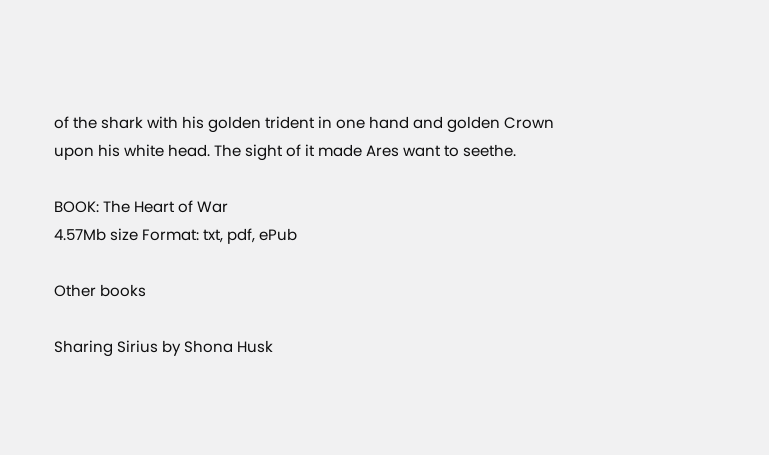of the shark with his golden trident in one hand and golden Crown upon his white head. The sight of it made Ares want to seethe.

BOOK: The Heart of War
4.57Mb size Format: txt, pdf, ePub

Other books

Sharing Sirius by Shona Husk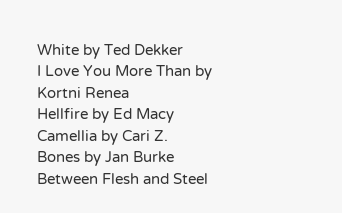White by Ted Dekker
I Love You More Than by Kortni Renea
Hellfire by Ed Macy
Camellia by Cari Z.
Bones by Jan Burke
Between Flesh and Steel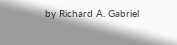by Richard A. Gabriel